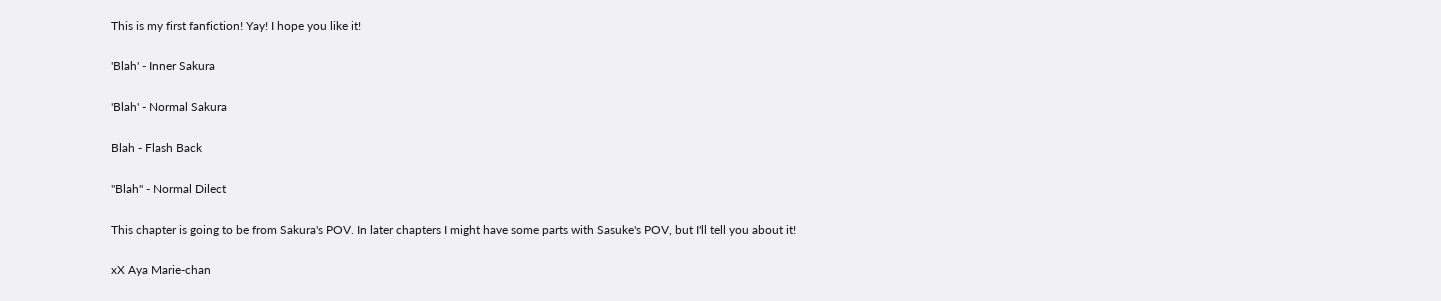This is my first fanfiction! Yay! I hope you like it!

'Blah' - Inner Sakura

'Blah' - Normal Sakura

Blah - Flash Back

"Blah" - Normal Dilect

This chapter is going to be from Sakura's POV. In later chapters I might have some parts with Sasuke's POV, but I'll tell you about it!

xX Aya Marie-chan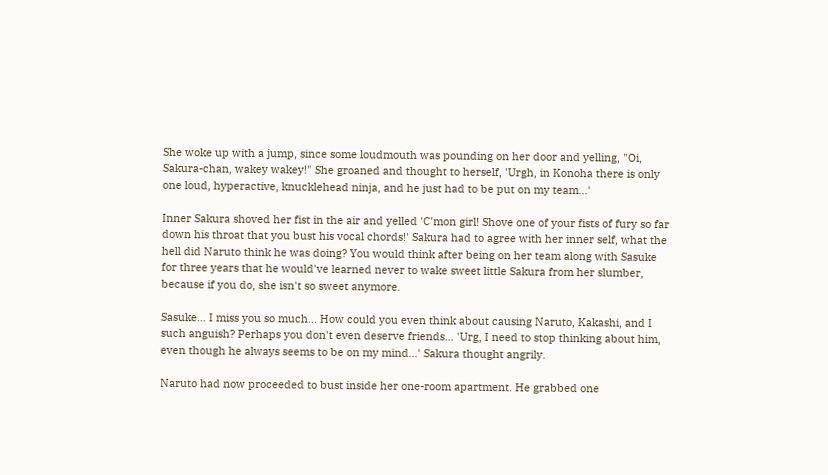She woke up with a jump, since some loudmouth was pounding on her door and yelling, "Oi, Sakura-chan, wakey wakey!" She groaned and thought to herself, 'Urgh, in Konoha there is only one loud, hyperactive, knucklehead ninja, and he just had to be put on my team…'

Inner Sakura shoved her fist in the air and yelled 'C'mon girl! Shove one of your fists of fury so far down his throat that you bust his vocal chords!' Sakura had to agree with her inner self, what the hell did Naruto think he was doing? You would think after being on her team along with Sasuke for three years that he would've learned never to wake sweet little Sakura from her slumber, because if you do, she isn't so sweet anymore.

Sasuke… I miss you so much… How could you even think about causing Naruto, Kakashi, and I such anguish? Perhaps you don't even deserve friends… 'Urg, I need to stop thinking about him, even though he always seems to be on my mind…' Sakura thought angrily.

Naruto had now proceeded to bust inside her one-room apartment. He grabbed one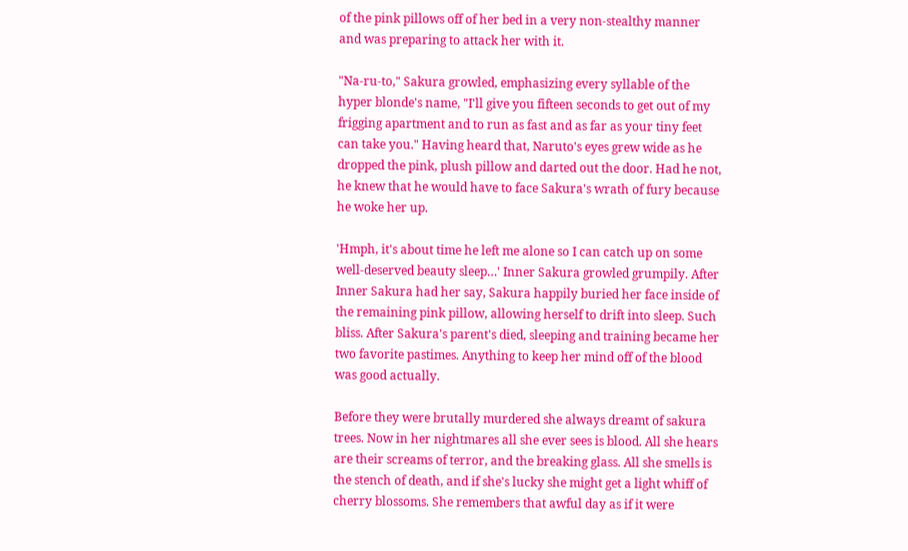of the pink pillows off of her bed in a very non-stealthy manner and was preparing to attack her with it.

"Na-ru-to," Sakura growled, emphasizing every syllable of the hyper blonde's name, "I'll give you fifteen seconds to get out of my frigging apartment and to run as fast and as far as your tiny feet can take you." Having heard that, Naruto's eyes grew wide as he dropped the pink, plush pillow and darted out the door. Had he not, he knew that he would have to face Sakura's wrath of fury because he woke her up.

'Hmph, it's about time he left me alone so I can catch up on some well-deserved beauty sleep…' Inner Sakura growled grumpily. After Inner Sakura had her say, Sakura happily buried her face inside of the remaining pink pillow, allowing herself to drift into sleep. Such bliss. After Sakura's parent's died, sleeping and training became her two favorite pastimes. Anything to keep her mind off of the blood was good actually.

Before they were brutally murdered she always dreamt of sakura trees. Now in her nightmares all she ever sees is blood. All she hears are their screams of terror, and the breaking glass. All she smells is the stench of death, and if she's lucky she might get a light whiff of cherry blossoms. She remembers that awful day as if it were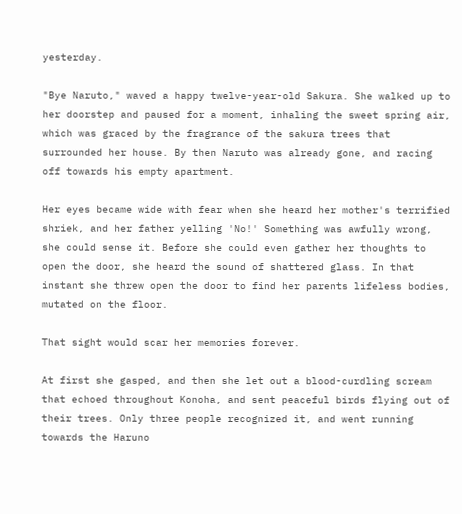yesterday.

"Bye Naruto," waved a happy twelve-year-old Sakura. She walked up to her doorstep and paused for a moment, inhaling the sweet spring air, which was graced by the fragrance of the sakura trees that surrounded her house. By then Naruto was already gone, and racing off towards his empty apartment.

Her eyes became wide with fear when she heard her mother's terrified shriek, and her father yelling 'No!' Something was awfully wrong, she could sense it. Before she could even gather her thoughts to open the door, she heard the sound of shattered glass. In that instant she threw open the door to find her parents lifeless bodies, mutated on the floor.

That sight would scar her memories forever.

At first she gasped, and then she let out a blood-curdling scream that echoed throughout Konoha, and sent peaceful birds flying out of their trees. Only three people recognized it, and went running towards the Haruno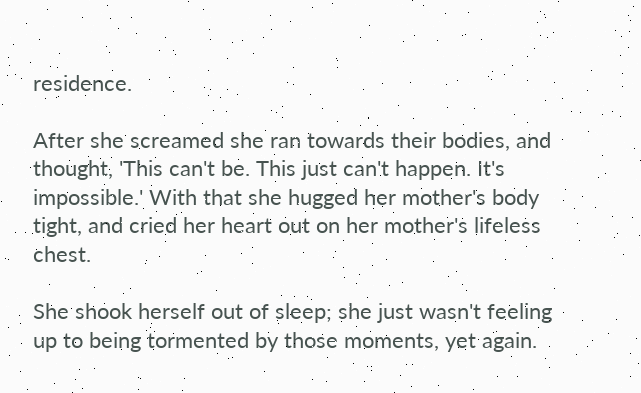residence.

After she screamed she ran towards their bodies, and thought, 'This can't be. This just can't happen. It's impossible.' With that she hugged her mother's body tight, and cried her heart out on her mother's lifeless chest.

She shook herself out of sleep; she just wasn't feeling up to being tormented by those moments, yet again.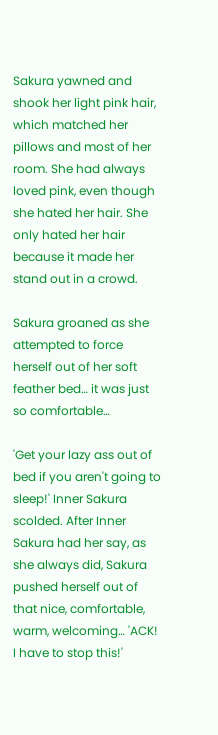Sakura yawned and shook her light pink hair, which matched her pillows and most of her room. She had always loved pink, even though she hated her hair. She only hated her hair because it made her stand out in a crowd.

Sakura groaned as she attempted to force herself out of her soft feather bed… it was just so comfortable…

'Get your lazy ass out of bed if you aren't going to sleep!' Inner Sakura scolded. After Inner Sakura had her say, as she always did, Sakura pushed herself out of that nice, comfortable, warm, welcoming… 'ACK! I have to stop this!'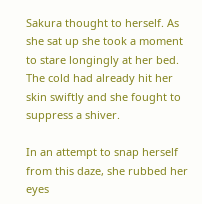Sakura thought to herself. As she sat up she took a moment to stare longingly at her bed. The cold had already hit her skin swiftly and she fought to suppress a shiver.

In an attempt to snap herself from this daze, she rubbed her eyes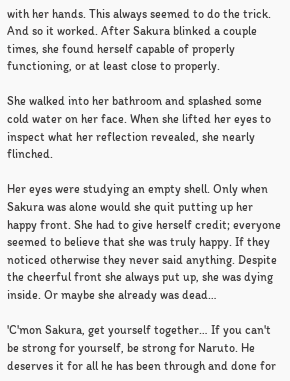with her hands. This always seemed to do the trick. And so it worked. After Sakura blinked a couple times, she found herself capable of properly functioning, or at least close to properly.

She walked into her bathroom and splashed some cold water on her face. When she lifted her eyes to inspect what her reflection revealed, she nearly flinched.

Her eyes were studying an empty shell. Only when Sakura was alone would she quit putting up her happy front. She had to give herself credit; everyone seemed to believe that she was truly happy. If they noticed otherwise they never said anything. Despite the cheerful front she always put up, she was dying inside. Or maybe she already was dead…

'C'mon Sakura, get yourself together… If you can't be strong for yourself, be strong for Naruto. He deserves it for all he has been through and done for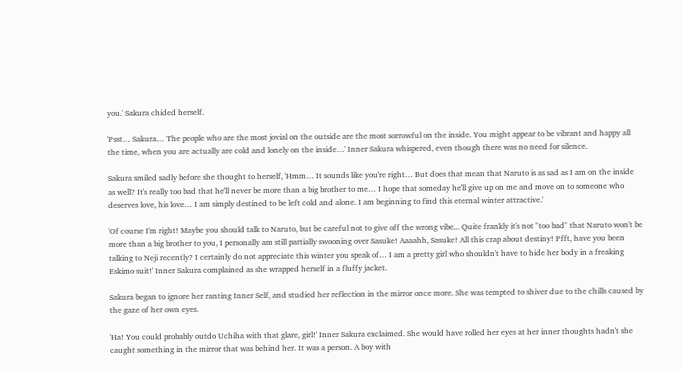you.' Sakura chided herself.

'Psst… Sakura… The people who are the most jovial on the outside are the most sorrowful on the inside. You might appear to be vibrant and happy all the time, when you are actually are cold and lonely on the inside…' Inner Sakura whispered, even though there was no need for silence.

Sakura smiled sadly before she thought to herself, 'Hmm… It sounds like you're right… But does that mean that Naruto is as sad as I am on the inside as well? It's really too bad that he'll never be more than a big brother to me… I hope that someday he'll give up on me and move on to someone who deserves love, his love… I am simply destined to be left cold and alone. I am beginning to find this eternal winter attractive.'

'Of course I'm right! Maybe you should talk to Naruto, but be careful not to give off the wrong vibe... Quite frankly it's not "too bad" that Naruto won't be more than a big brother to you, I personally am still partially swooning over Sasuke! Aaaahh, Sasuke! All this crap about destiny! Pfft, have you been talking to Neji recently? I certainly do not appreciate this winter you speak of… I am a pretty girl who shouldn't have to hide her body in a freaking Eskimo suit!' Inner Sakura complained as she wrapped herself in a fluffy jacket.

Sakura began to ignore her ranting Inner Self, and studied her reflection in the mirror once more. She was tempted to shiver due to the chills caused by the gaze of her own eyes.

'Ha! You could probably outdo Uchiha with that glare, girl!' Inner Sakura exclaimed. She would have rolled her eyes at her inner thoughts hadn't she caught something in the mirror that was behind her. It was a person. A boy with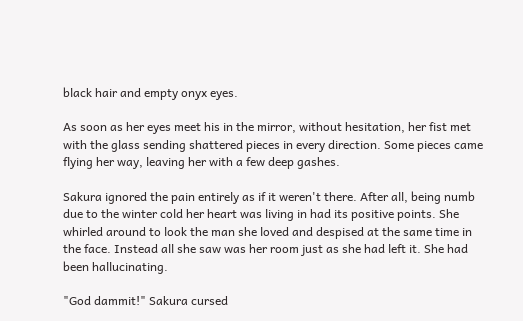black hair and empty onyx eyes.

As soon as her eyes meet his in the mirror, without hesitation, her fist met with the glass sending shattered pieces in every direction. Some pieces came flying her way, leaving her with a few deep gashes.

Sakura ignored the pain entirely as if it weren't there. After all, being numb due to the winter cold her heart was living in had its positive points. She whirled around to look the man she loved and despised at the same time in the face. Instead all she saw was her room just as she had left it. She had been hallucinating.

"God dammit!" Sakura cursed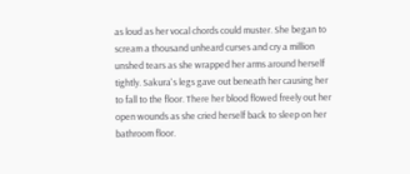as loud as her vocal chords could muster. She began to scream a thousand unheard curses and cry a million unshed tears as she wrapped her arms around herself tightly. Sakura's legs gave out beneath her causing her to fall to the floor. There her blood flowed freely out her open wounds as she cried herself back to sleep on her bathroom floor.